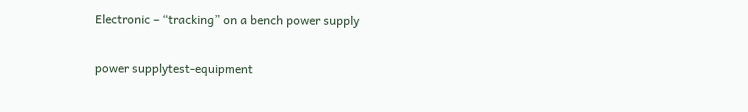Electronic – “tracking” on a bench power supply

power supplytest-equipment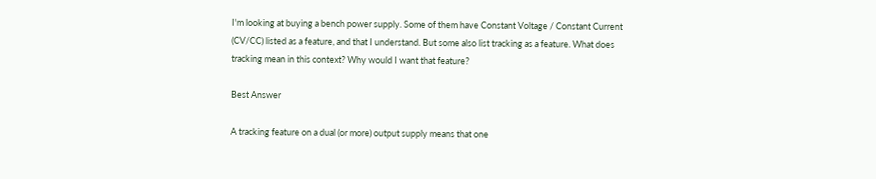I'm looking at buying a bench power supply. Some of them have Constant Voltage / Constant Current (CV/CC) listed as a feature, and that I understand. But some also list tracking as a feature. What does tracking mean in this context? Why would I want that feature?

Best Answer

A tracking feature on a dual (or more) output supply means that one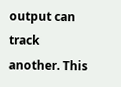output can track another. This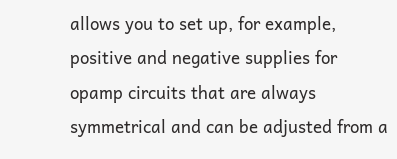allows you to set up, for example, positive and negative supplies for opamp circuits that are always symmetrical and can be adjusted from a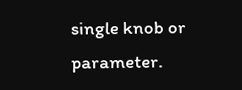single knob or parameter.